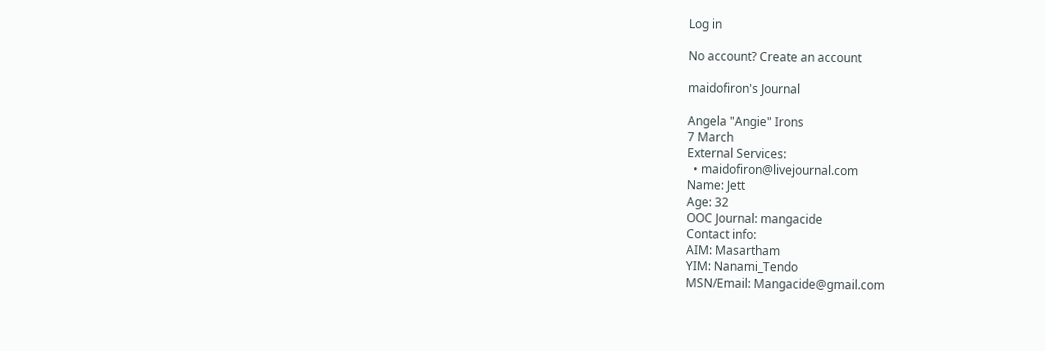Log in

No account? Create an account

maidofiron's Journal

Angela "Angie" Irons
7 March
External Services:
  • maidofiron@livejournal.com
Name: Jett
Age: 32
OOC Journal: mangacide
Contact info:
AIM: Masartham
YIM: Nanami_Tendo
MSN/Email: Mangacide@gmail.com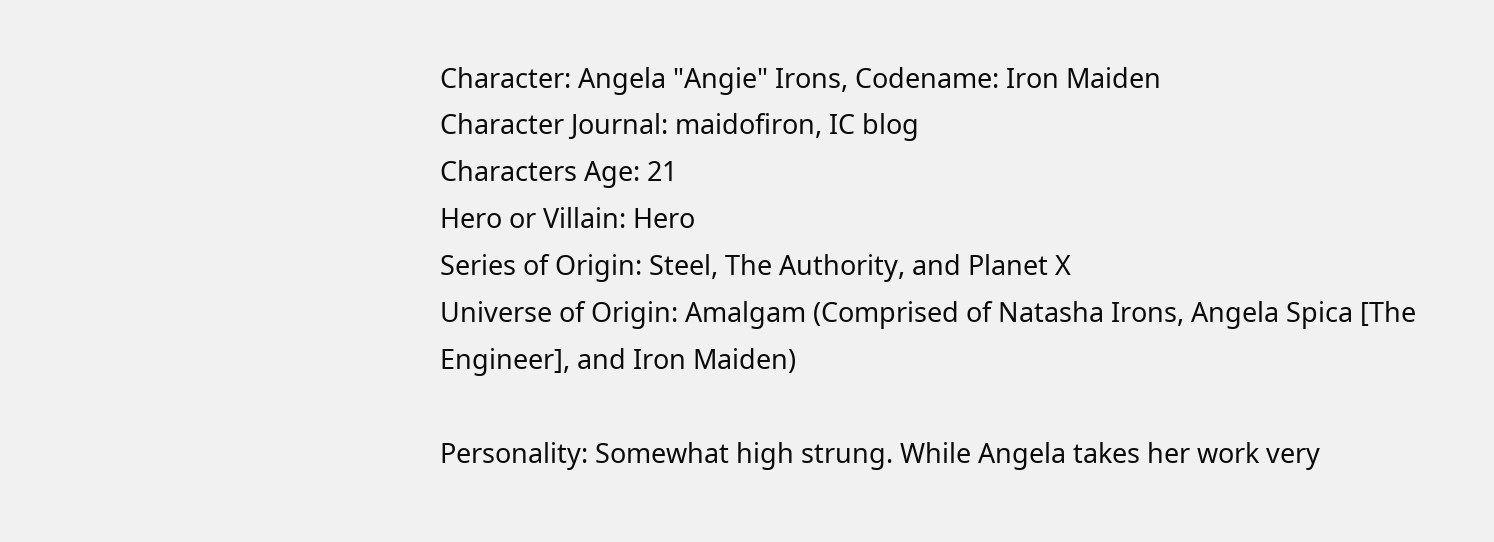Character: Angela "Angie" Irons, Codename: Iron Maiden
Character Journal: maidofiron, IC blog
Characters Age: 21
Hero or Villain: Hero
Series of Origin: Steel, The Authority, and Planet X
Universe of Origin: Amalgam (Comprised of Natasha Irons, Angela Spica [The Engineer], and Iron Maiden)

Personality: Somewhat high strung. While Angela takes her work very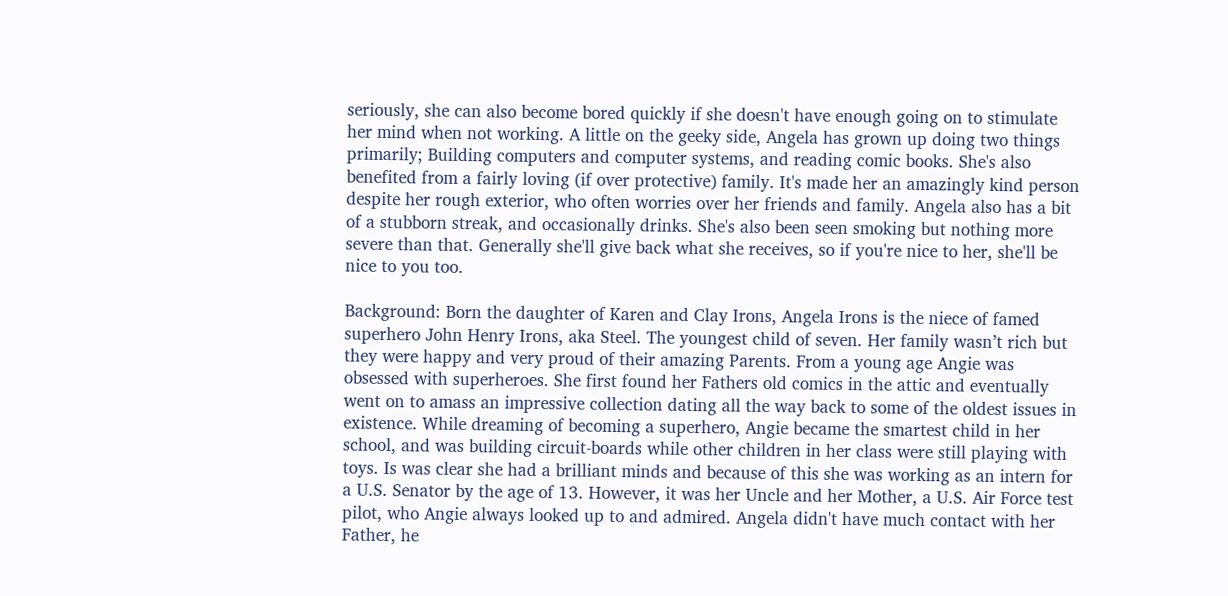seriously, she can also become bored quickly if she doesn't have enough going on to stimulate her mind when not working. A little on the geeky side, Angela has grown up doing two things primarily; Building computers and computer systems, and reading comic books. She's also benefited from a fairly loving (if over protective) family. It's made her an amazingly kind person despite her rough exterior, who often worries over her friends and family. Angela also has a bit of a stubborn streak, and occasionally drinks. She's also been seen smoking but nothing more severe than that. Generally she'll give back what she receives, so if you're nice to her, she'll be nice to you too.

Background: Born the daughter of Karen and Clay Irons, Angela Irons is the niece of famed superhero John Henry Irons, aka Steel. The youngest child of seven. Her family wasn’t rich but they were happy and very proud of their amazing Parents. From a young age Angie was obsessed with superheroes. She first found her Fathers old comics in the attic and eventually went on to amass an impressive collection dating all the way back to some of the oldest issues in existence. While dreaming of becoming a superhero, Angie became the smartest child in her school, and was building circuit-boards while other children in her class were still playing with toys. Is was clear she had a brilliant minds and because of this she was working as an intern for a U.S. Senator by the age of 13. However, it was her Uncle and her Mother, a U.S. Air Force test pilot, who Angie always looked up to and admired. Angela didn't have much contact with her Father, he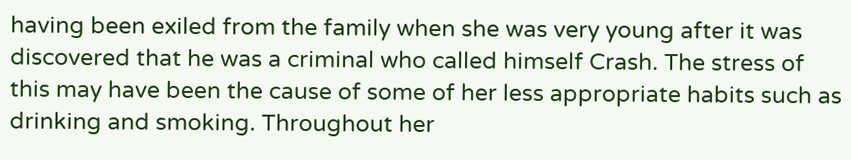having been exiled from the family when she was very young after it was discovered that he was a criminal who called himself Crash. The stress of this may have been the cause of some of her less appropriate habits such as drinking and smoking. Throughout her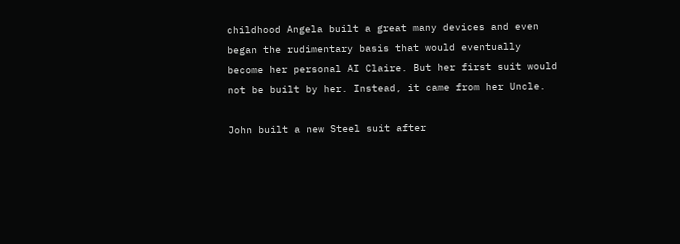childhood Angela built a great many devices and even began the rudimentary basis that would eventually become her personal AI Claire. But her first suit would not be built by her. Instead, it came from her Uncle.

John built a new Steel suit after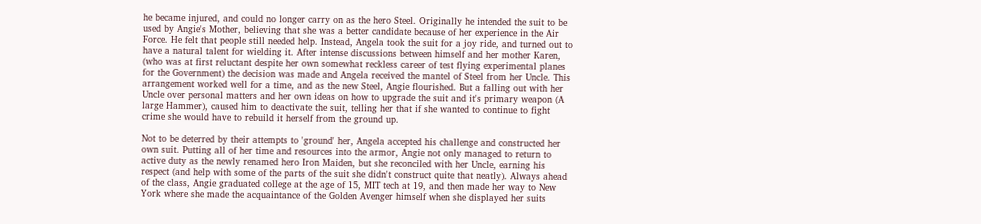he became injured, and could no longer carry on as the hero Steel. Originally he intended the suit to be used by Angie's Mother, believing that she was a better candidate because of her experience in the Air Force. He felt that people still needed help. Instead, Angela took the suit for a joy ride, and turned out to have a natural talent for wielding it. After intense discussions between himself and her mother Karen, (who was at first reluctant despite her own somewhat reckless career of test flying experimental planes for the Government) the decision was made and Angela received the mantel of Steel from her Uncle. This arrangement worked well for a time, and as the new Steel, Angie flourished. But a falling out with her Uncle over personal matters and her own ideas on how to upgrade the suit and it's primary weapon (A large Hammer), caused him to deactivate the suit, telling her that if she wanted to continue to fight crime she would have to rebuild it herself from the ground up.

Not to be deterred by their attempts to 'ground' her, Angela accepted his challenge and constructed her own suit. Putting all of her time and resources into the armor, Angie not only managed to return to active duty as the newly renamed hero Iron Maiden, but she reconciled with her Uncle, earning his respect (and help with some of the parts of the suit she didn't construct quite that neatly). Always ahead of the class, Angie graduated college at the age of 15, MIT tech at 19, and then made her way to New York where she made the acquaintance of the Golden Avenger himself when she displayed her suits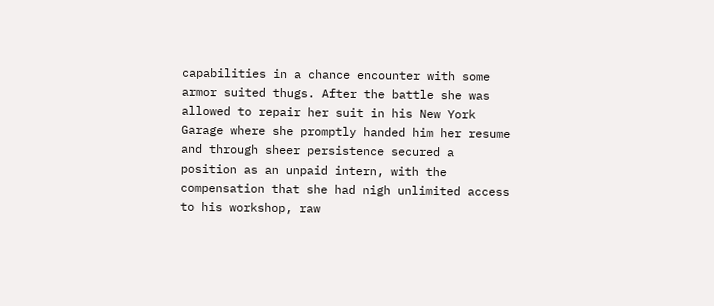capabilities in a chance encounter with some armor suited thugs. After the battle she was allowed to repair her suit in his New York Garage where she promptly handed him her resume and through sheer persistence secured a position as an unpaid intern, with the compensation that she had nigh unlimited access to his workshop, raw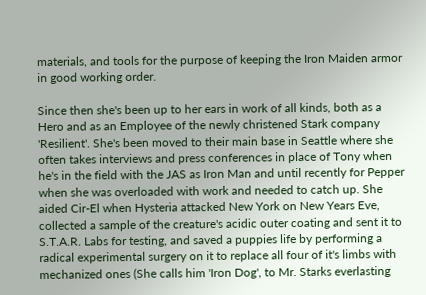materials, and tools for the purpose of keeping the Iron Maiden armor in good working order.

Since then she's been up to her ears in work of all kinds, both as a Hero and as an Employee of the newly christened Stark company 'Resilient'. She's been moved to their main base in Seattle where she often takes interviews and press conferences in place of Tony when he's in the field with the JAS as Iron Man and until recently for Pepper when she was overloaded with work and needed to catch up. She aided Cir-El when Hysteria attacked New York on New Years Eve, collected a sample of the creature's acidic outer coating and sent it to S.T.A.R. Labs for testing, and saved a puppies life by performing a radical experimental surgery on it to replace all four of it's limbs with mechanized ones (She calls him 'Iron Dog', to Mr. Starks everlasting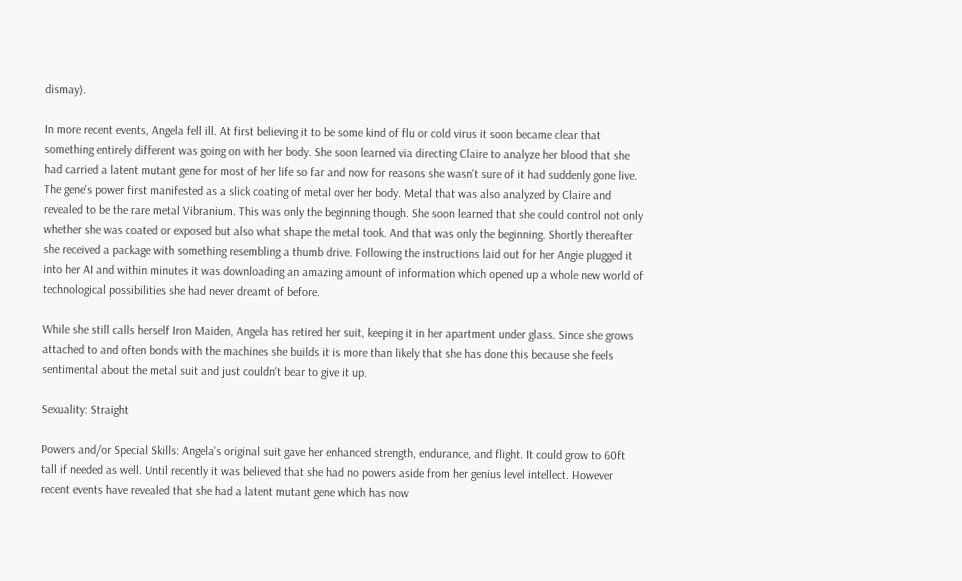dismay).

In more recent events, Angela fell ill. At first believing it to be some kind of flu or cold virus it soon became clear that something entirely different was going on with her body. She soon learned via directing Claire to analyze her blood that she had carried a latent mutant gene for most of her life so far and now for reasons she wasn't sure of it had suddenly gone live. The gene's power first manifested as a slick coating of metal over her body. Metal that was also analyzed by Claire and revealed to be the rare metal Vibranium. This was only the beginning though. She soon learned that she could control not only whether she was coated or exposed but also what shape the metal took. And that was only the beginning. Shortly thereafter she received a package with something resembling a thumb drive. Following the instructions laid out for her Angie plugged it into her AI and within minutes it was downloading an amazing amount of information which opened up a whole new world of technological possibilities she had never dreamt of before.

While she still calls herself Iron Maiden, Angela has retired her suit, keeping it in her apartment under glass. Since she grows attached to and often bonds with the machines she builds it is more than likely that she has done this because she feels sentimental about the metal suit and just couldn't bear to give it up.

Sexuality: Straight

Powers and/or Special Skills: Angela's original suit gave her enhanced strength, endurance, and flight. It could grow to 60ft tall if needed as well. Until recently it was believed that she had no powers aside from her genius level intellect. However recent events have revealed that she had a latent mutant gene which has now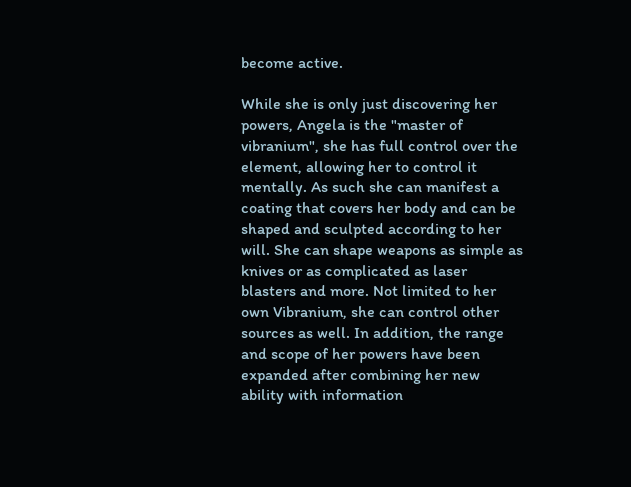become active.

While she is only just discovering her powers, Angela is the "master of vibranium", she has full control over the element, allowing her to control it mentally. As such she can manifest a coating that covers her body and can be shaped and sculpted according to her will. She can shape weapons as simple as knives or as complicated as laser blasters and more. Not limited to her own Vibranium, she can control other sources as well. In addition, the range and scope of her powers have been expanded after combining her new ability with information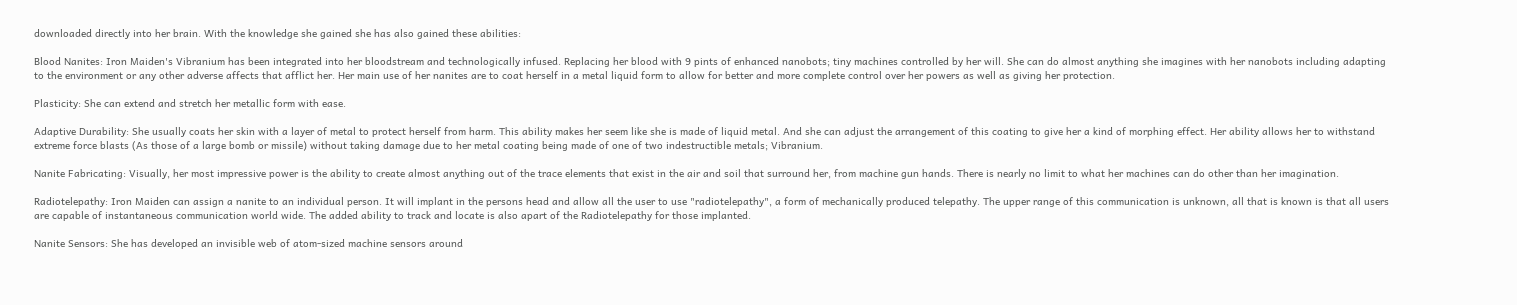downloaded directly into her brain. With the knowledge she gained she has also gained these abilities:

Blood Nanites: Iron Maiden's Vibranium has been integrated into her bloodstream and technologically infused. Replacing her blood with 9 pints of enhanced nanobots; tiny machines controlled by her will. She can do almost anything she imagines with her nanobots including adapting to the environment or any other adverse affects that afflict her. Her main use of her nanites are to coat herself in a metal liquid form to allow for better and more complete control over her powers as well as giving her protection.

Plasticity: She can extend and stretch her metallic form with ease.

Adaptive Durability: She usually coats her skin with a layer of metal to protect herself from harm. This ability makes her seem like she is made of liquid metal. And she can adjust the arrangement of this coating to give her a kind of morphing effect. Her ability allows her to withstand extreme force blasts (As those of a large bomb or missile) without taking damage due to her metal coating being made of one of two indestructible metals; Vibranium.

Nanite Fabricating: Visually, her most impressive power is the ability to create almost anything out of the trace elements that exist in the air and soil that surround her, from machine gun hands. There is nearly no limit to what her machines can do other than her imagination.

Radiotelepathy: Iron Maiden can assign a nanite to an individual person. It will implant in the persons head and allow all the user to use "radiotelepathy", a form of mechanically produced telepathy. The upper range of this communication is unknown, all that is known is that all users are capable of instantaneous communication world wide. The added ability to track and locate is also apart of the Radiotelepathy for those implanted.

Nanite Sensors: She has developed an invisible web of atom-sized machine sensors around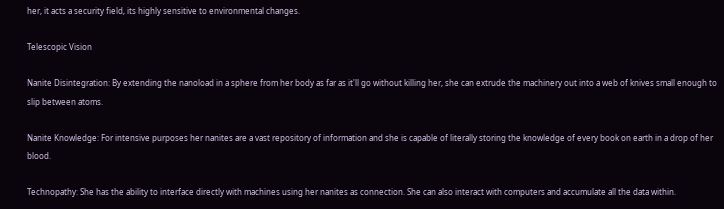her, it acts a security field, its highly sensitive to environmental changes.

Telescopic Vision

Nanite Disintegration: By extending the nanoload in a sphere from her body as far as it'll go without killing her, she can extrude the machinery out into a web of knives small enough to slip between atoms.

Nanite Knowledge: For intensive purposes her nanites are a vast repository of information and she is capable of literally storing the knowledge of every book on earth in a drop of her blood.

Technopathy: She has the ability to interface directly with machines using her nanites as connection. She can also interact with computers and accumulate all the data within.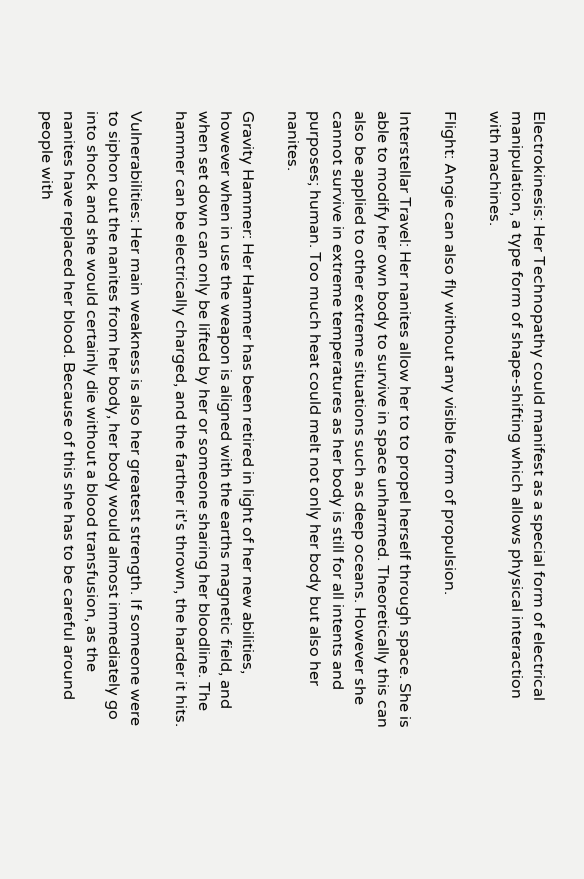Electrokinesis: Her Technopathy could manifest as a special form of electrical manipulation, a type form of shape-shifting which allows physical interaction with machines.

Flight: Angie can also fly without any visible form of propulsion.

Interstellar Travel: Her nanites allow her to to propel herself through space. She is able to modify her own body to survive in space unharmed. Theoretically this can also be applied to other extreme situations such as deep oceans. However she cannot survive in extreme temperatures as her body is still for all intents and purposes; human. Too much heat could melt not only her body but also her nanites.

Gravity Hammer: Her Hammer has been retired in light of her new abilities, however when in use the weapon is aligned with the earths magnetic field, and when set down can only be lifted by her or someone sharing her bloodline. The hammer can be electrically charged, and the farther it's thrown, the harder it hits.

Vulnerabilities: Her main weakness is also her greatest strength. If someone were to siphon out the nanites from her body, her body would almost immediately go into shock and she would certainly die without a blood transfusion, as the nanites have replaced her blood. Because of this she has to be careful around people with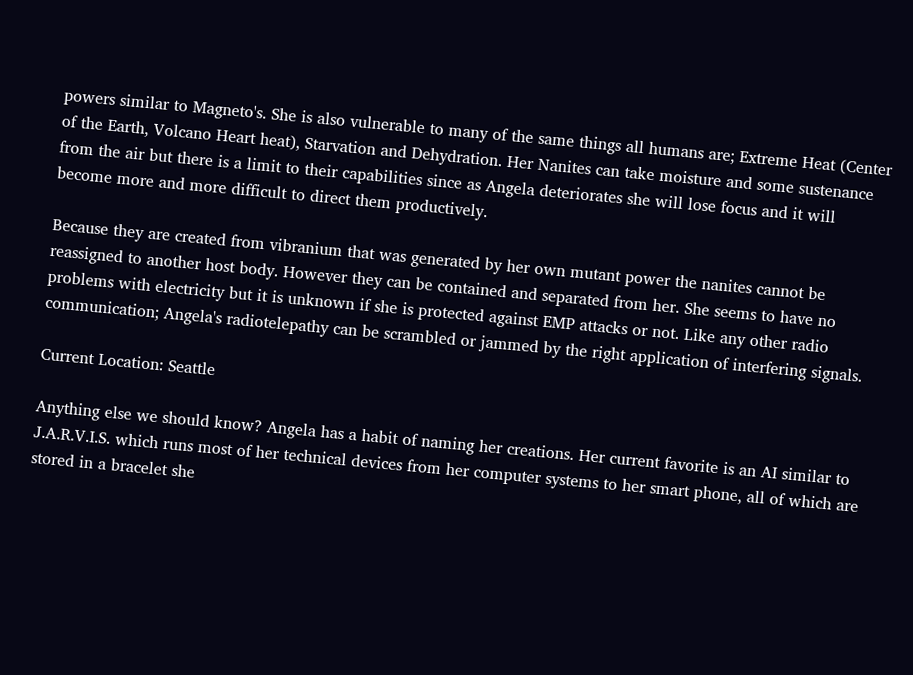powers similar to Magneto's. She is also vulnerable to many of the same things all humans are; Extreme Heat (Center of the Earth, Volcano Heart heat), Starvation and Dehydration. Her Nanites can take moisture and some sustenance from the air but there is a limit to their capabilities since as Angela deteriorates she will lose focus and it will become more and more difficult to direct them productively.

Because they are created from vibranium that was generated by her own mutant power the nanites cannot be reassigned to another host body. However they can be contained and separated from her. She seems to have no problems with electricity but it is unknown if she is protected against EMP attacks or not. Like any other radio communication; Angela's radiotelepathy can be scrambled or jammed by the right application of interfering signals.

Current Location: Seattle

Anything else we should know? Angela has a habit of naming her creations. Her current favorite is an AI similar to J.A.R.V.I.S. which runs most of her technical devices from her computer systems to her smart phone, all of which are stored in a bracelet she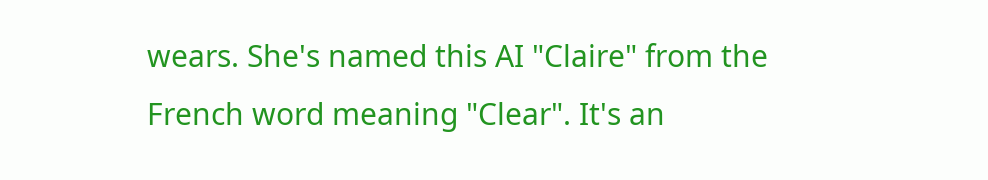wears. She's named this AI "Claire" from the French word meaning "Clear". It's an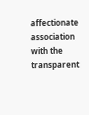affectionate association with the transparent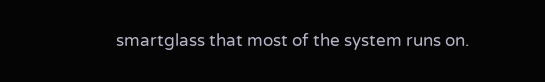smartglass that most of the system runs on.